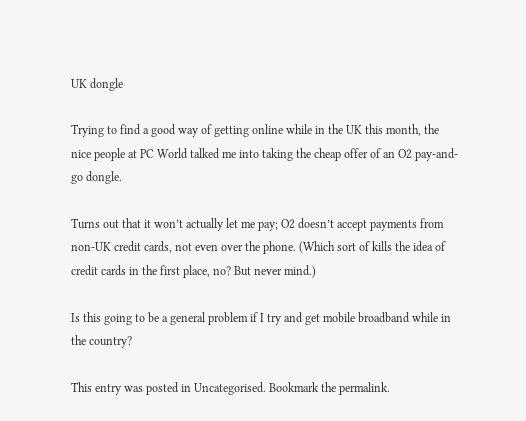UK dongle

Trying to find a good way of getting online while in the UK this month, the nice people at PC World talked me into taking the cheap offer of an O2 pay-and-go dongle.

Turns out that it won’t actually let me pay; O2 doesn’t accept payments from non-UK credit cards, not even over the phone. (Which sort of kills the idea of credit cards in the first place, no? But never mind.)

Is this going to be a general problem if I try and get mobile broadband while in the country?

This entry was posted in Uncategorised. Bookmark the permalink.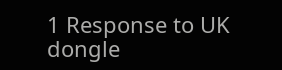1 Response to UK dongle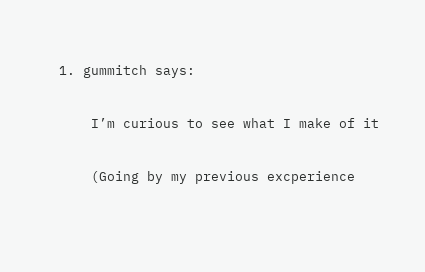1. gummitch says:

    I’m curious to see what I make of it

    (Going by my previous excperience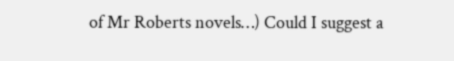of Mr Roberts novels…) Could I suggest a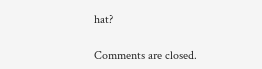hat?

Comments are closed.